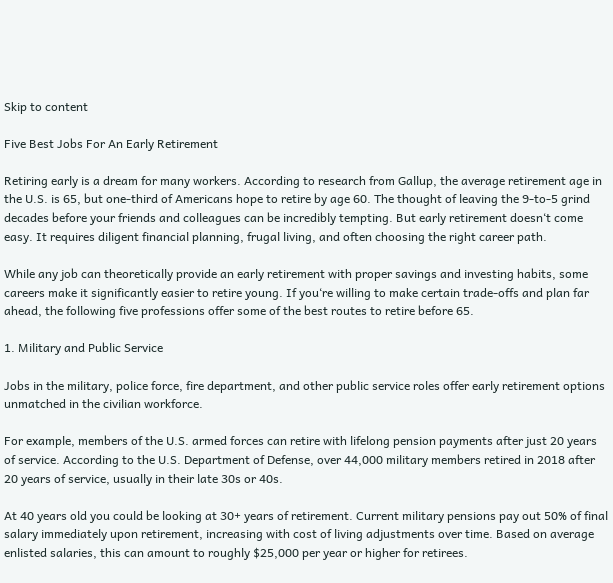Skip to content

Five Best Jobs For An Early Retirement

Retiring early is a dream for many workers. According to research from Gallup, the average retirement age in the U.S. is 65, but one-third of Americans hope to retire by age 60. The thought of leaving the 9-to-5 grind decades before your friends and colleagues can be incredibly tempting. But early retirement doesn‘t come easy. It requires diligent financial planning, frugal living, and often choosing the right career path.

While any job can theoretically provide an early retirement with proper savings and investing habits, some careers make it significantly easier to retire young. If you‘re willing to make certain trade-offs and plan far ahead, the following five professions offer some of the best routes to retire before 65.

1. Military and Public Service

Jobs in the military, police force, fire department, and other public service roles offer early retirement options unmatched in the civilian workforce.

For example, members of the U.S. armed forces can retire with lifelong pension payments after just 20 years of service. According to the U.S. Department of Defense, over 44,000 military members retired in 2018 after 20 years of service, usually in their late 30s or 40s.

At 40 years old you could be looking at 30+ years of retirement. Current military pensions pay out 50% of final salary immediately upon retirement, increasing with cost of living adjustments over time. Based on average enlisted salaries, this can amount to roughly $25,000 per year or higher for retirees.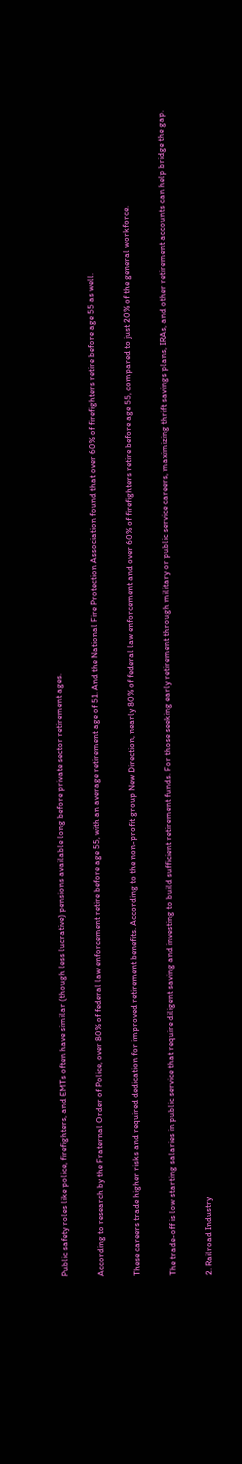Public safety roles like police, firefighters, and EMTs often have similar (though less lucrative) pensions available long before private sector retirement ages.

According to research by the Fraternal Order of Police, over 80% of federal law enforcement retire before age 55, with an average retirement age of 51. And the National Fire Protection Association found that over 60% of firefighters retire before age 55 as well.

These careers trade higher risks and required dedication for improved retirement benefits. According to the non-profit group New Direction, nearly 80% of federal law enforcement and over 60% of firefighters retire before age 55, compared to just 20% of the general workforce.

The trade-off is low starting salaries in public service that require diligent saving and investing to build sufficient retirement funds. For those seeking early retirement through military or public service careers, maximizing thrift savings plans, IRAs, and other retirement accounts can help bridge the gap.

2. Railroad Industry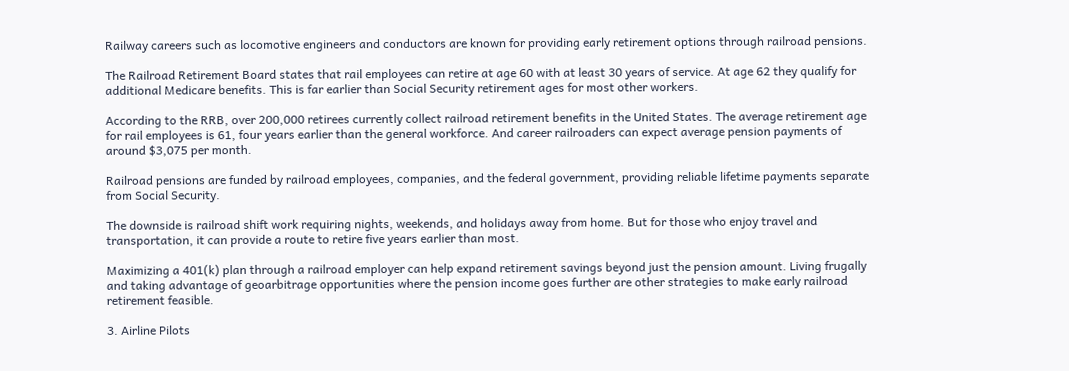Railway careers such as locomotive engineers and conductors are known for providing early retirement options through railroad pensions.

The Railroad Retirement Board states that rail employees can retire at age 60 with at least 30 years of service. At age 62 they qualify for additional Medicare benefits. This is far earlier than Social Security retirement ages for most other workers.

According to the RRB, over 200,000 retirees currently collect railroad retirement benefits in the United States. The average retirement age for rail employees is 61, four years earlier than the general workforce. And career railroaders can expect average pension payments of around $3,075 per month.

Railroad pensions are funded by railroad employees, companies, and the federal government, providing reliable lifetime payments separate from Social Security.

The downside is railroad shift work requiring nights, weekends, and holidays away from home. But for those who enjoy travel and transportation, it can provide a route to retire five years earlier than most.

Maximizing a 401(k) plan through a railroad employer can help expand retirement savings beyond just the pension amount. Living frugally and taking advantage of geoarbitrage opportunities where the pension income goes further are other strategies to make early railroad retirement feasible.

3. Airline Pilots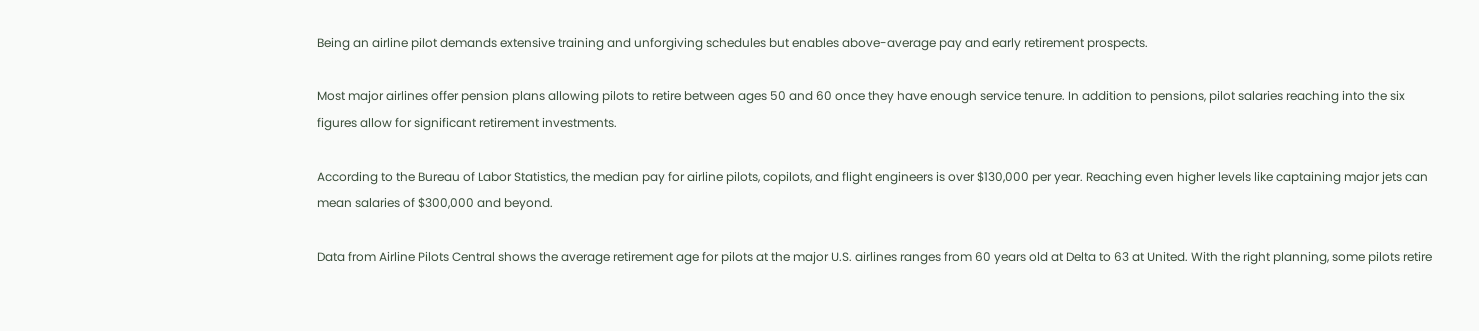Being an airline pilot demands extensive training and unforgiving schedules but enables above-average pay and early retirement prospects.

Most major airlines offer pension plans allowing pilots to retire between ages 50 and 60 once they have enough service tenure. In addition to pensions, pilot salaries reaching into the six figures allow for significant retirement investments.

According to the Bureau of Labor Statistics, the median pay for airline pilots, copilots, and flight engineers is over $130,000 per year. Reaching even higher levels like captaining major jets can mean salaries of $300,000 and beyond.

Data from Airline Pilots Central shows the average retirement age for pilots at the major U.S. airlines ranges from 60 years old at Delta to 63 at United. With the right planning, some pilots retire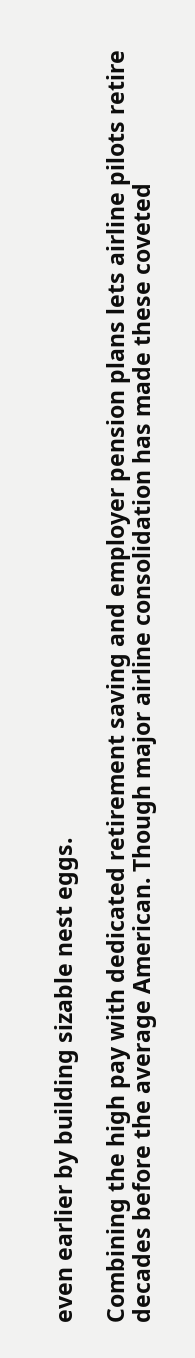even earlier by building sizable nest eggs.

Combining the high pay with dedicated retirement saving and employer pension plans lets airline pilots retire decades before the average American. Though major airline consolidation has made these coveted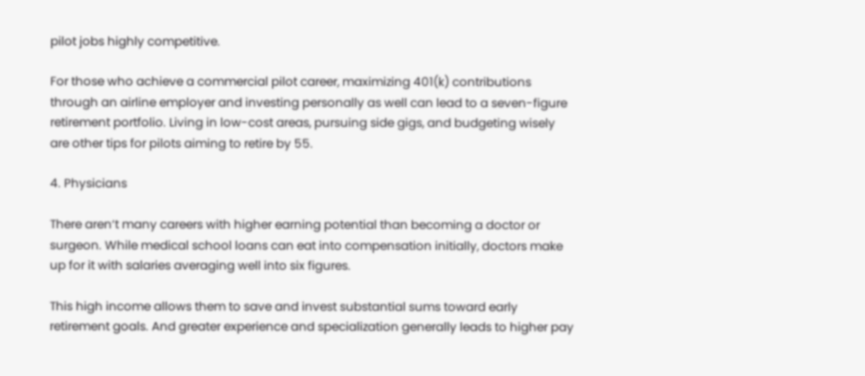pilot jobs highly competitive.

For those who achieve a commercial pilot career, maximizing 401(k) contributions through an airline employer and investing personally as well can lead to a seven-figure retirement portfolio. Living in low-cost areas, pursuing side gigs, and budgeting wisely are other tips for pilots aiming to retire by 55.

4. Physicians

There aren‘t many careers with higher earning potential than becoming a doctor or surgeon. While medical school loans can eat into compensation initially, doctors make up for it with salaries averaging well into six figures.

This high income allows them to save and invest substantial sums toward early retirement goals. And greater experience and specialization generally leads to higher pay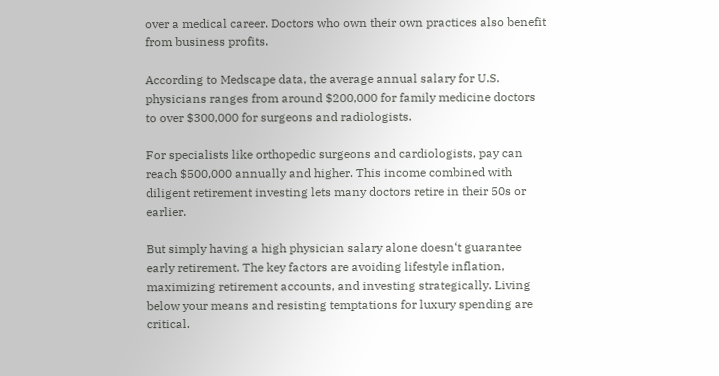over a medical career. Doctors who own their own practices also benefit from business profits.

According to Medscape data, the average annual salary for U.S. physicians ranges from around $200,000 for family medicine doctors to over $300,000 for surgeons and radiologists.

For specialists like orthopedic surgeons and cardiologists, pay can reach $500,000 annually and higher. This income combined with diligent retirement investing lets many doctors retire in their 50s or earlier.

But simply having a high physician salary alone doesn‘t guarantee early retirement. The key factors are avoiding lifestyle inflation, maximizing retirement accounts, and investing strategically. Living below your means and resisting temptations for luxury spending are critical.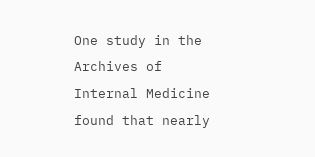One study in the Archives of Internal Medicine found that nearly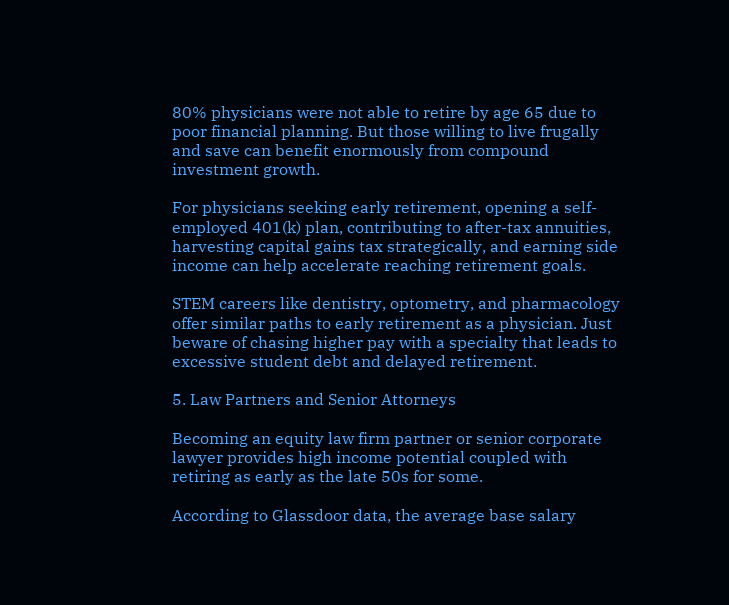80% physicians were not able to retire by age 65 due to poor financial planning. But those willing to live frugally and save can benefit enormously from compound investment growth.

For physicians seeking early retirement, opening a self-employed 401(k) plan, contributing to after-tax annuities, harvesting capital gains tax strategically, and earning side income can help accelerate reaching retirement goals.

STEM careers like dentistry, optometry, and pharmacology offer similar paths to early retirement as a physician. Just beware of chasing higher pay with a specialty that leads to excessive student debt and delayed retirement.

5. Law Partners and Senior Attorneys

Becoming an equity law firm partner or senior corporate lawyer provides high income potential coupled with retiring as early as the late 50s for some.

According to Glassdoor data, the average base salary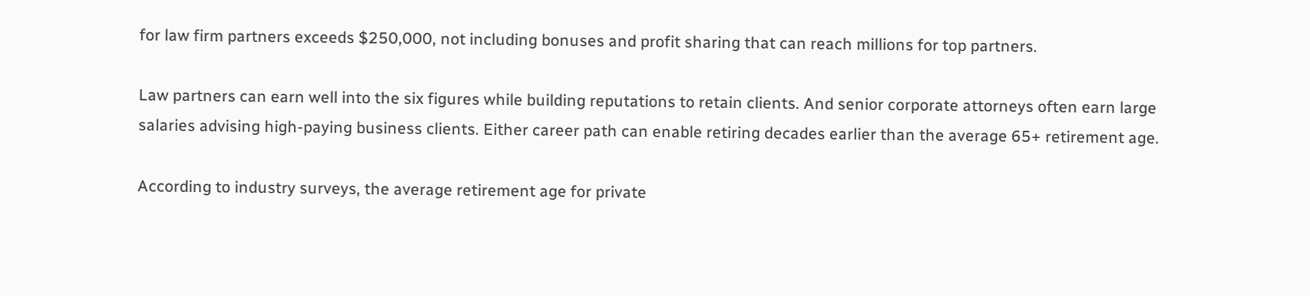for law firm partners exceeds $250,000, not including bonuses and profit sharing that can reach millions for top partners.

Law partners can earn well into the six figures while building reputations to retain clients. And senior corporate attorneys often earn large salaries advising high-paying business clients. Either career path can enable retiring decades earlier than the average 65+ retirement age.

According to industry surveys, the average retirement age for private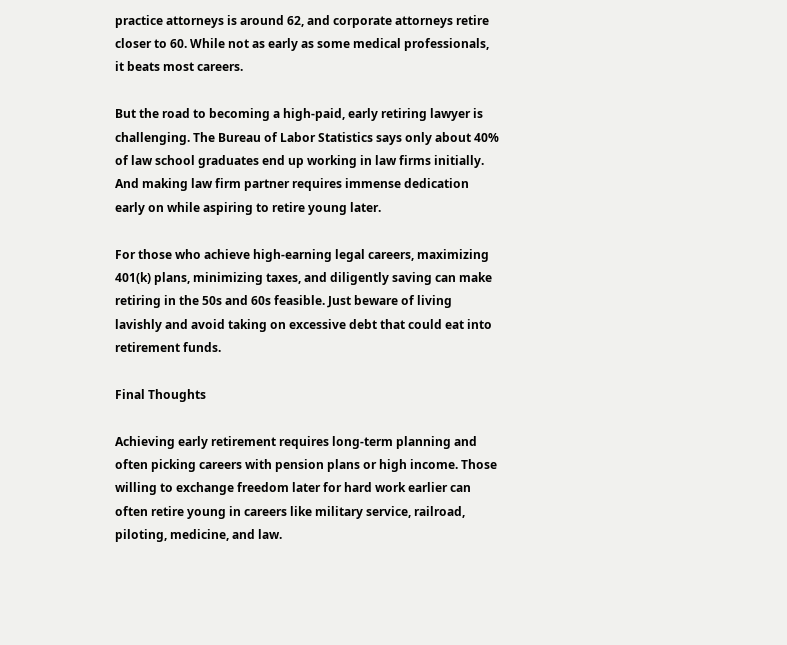practice attorneys is around 62, and corporate attorneys retire closer to 60. While not as early as some medical professionals, it beats most careers.

But the road to becoming a high-paid, early retiring lawyer is challenging. The Bureau of Labor Statistics says only about 40% of law school graduates end up working in law firms initially. And making law firm partner requires immense dedication early on while aspiring to retire young later.

For those who achieve high-earning legal careers, maximizing 401(k) plans, minimizing taxes, and diligently saving can make retiring in the 50s and 60s feasible. Just beware of living lavishly and avoid taking on excessive debt that could eat into retirement funds.

Final Thoughts

Achieving early retirement requires long-term planning and often picking careers with pension plans or high income. Those willing to exchange freedom later for hard work earlier can often retire young in careers like military service, railroad, piloting, medicine, and law.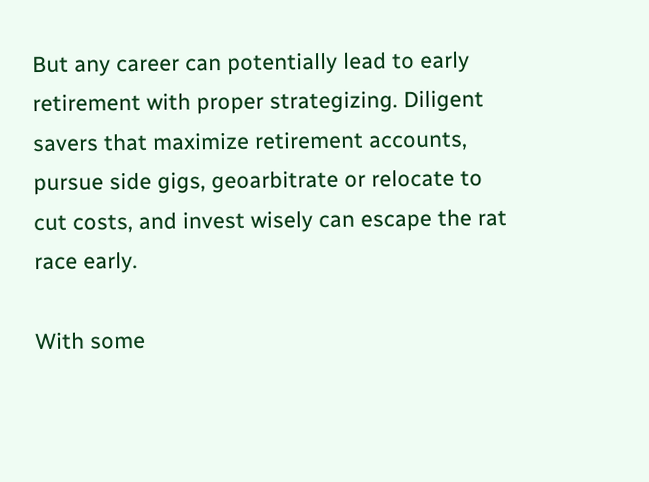But any career can potentially lead to early retirement with proper strategizing. Diligent savers that maximize retirement accounts, pursue side gigs, geoarbitrate or relocate to cut costs, and invest wisely can escape the rat race early.

With some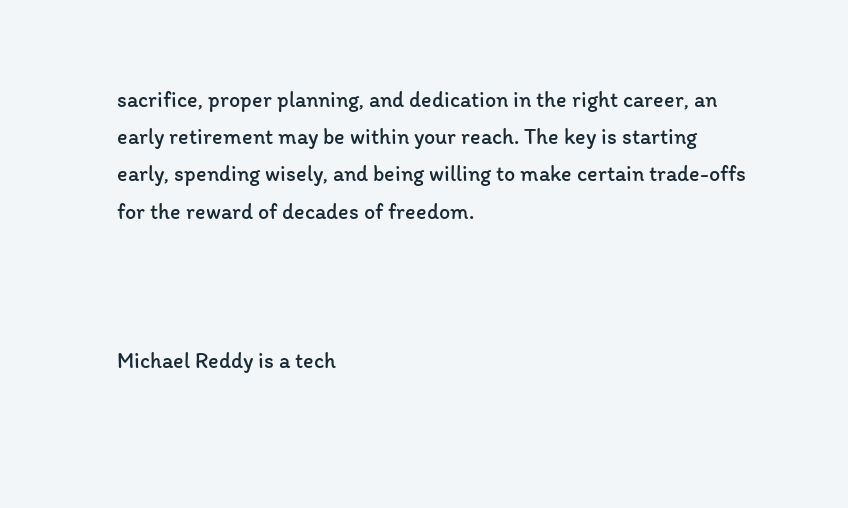sacrifice, proper planning, and dedication in the right career, an early retirement may be within your reach. The key is starting early, spending wisely, and being willing to make certain trade-offs for the reward of decades of freedom.



Michael Reddy is a tech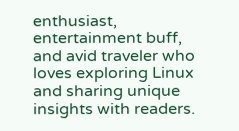enthusiast, entertainment buff, and avid traveler who loves exploring Linux and sharing unique insights with readers.